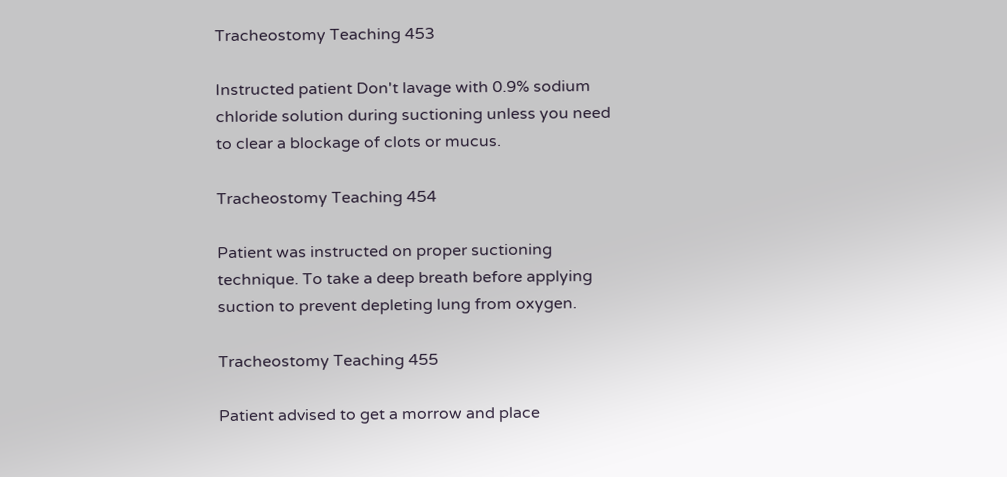Tracheostomy Teaching 453

Instructed patient Don't lavage with 0.9% sodium chloride solution during suctioning unless you need to clear a blockage of clots or mucus.

Tracheostomy Teaching 454

Patient was instructed on proper suctioning technique. To take a deep breath before applying suction to prevent depleting lung from oxygen.

Tracheostomy Teaching 455

Patient advised to get a morrow and place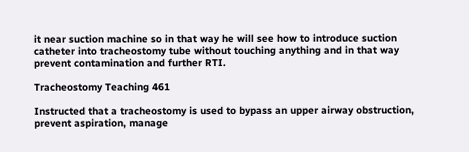it near suction machine so in that way he will see how to introduce suction catheter into tracheostomy tube without touching anything and in that way prevent contamination and further RTI.

Tracheostomy Teaching 461

Instructed that a tracheostomy is used to bypass an upper airway obstruction, prevent aspiration, manage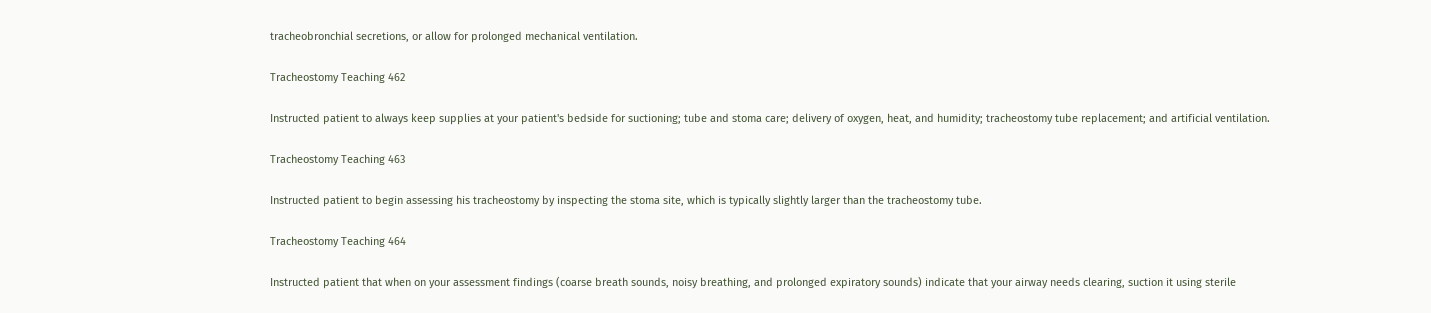tracheobronchial secretions, or allow for prolonged mechanical ventilation.

Tracheostomy Teaching 462

Instructed patient to always keep supplies at your patient's bedside for suctioning; tube and stoma care; delivery of oxygen, heat, and humidity; tracheostomy tube replacement; and artificial ventilation.

Tracheostomy Teaching 463

Instructed patient to begin assessing his tracheostomy by inspecting the stoma site, which is typically slightly larger than the tracheostomy tube.

Tracheostomy Teaching 464

Instructed patient that when on your assessment findings (coarse breath sounds, noisy breathing, and prolonged expiratory sounds) indicate that your airway needs clearing, suction it using sterile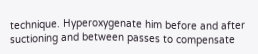technique. Hyperoxygenate him before and after suctioning and between passes to compensate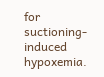for suctioning-induced hypoxemia.